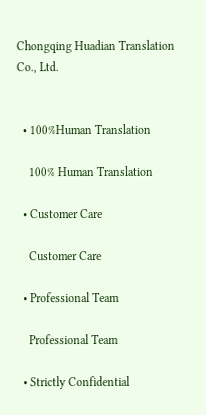Chongqing Huadian Translation Co., Ltd.


  • 100%Human Translation

    100% Human Translation

  • Customer Care

    Customer Care

  • Professional Team

    Professional Team

  • Strictly Confidential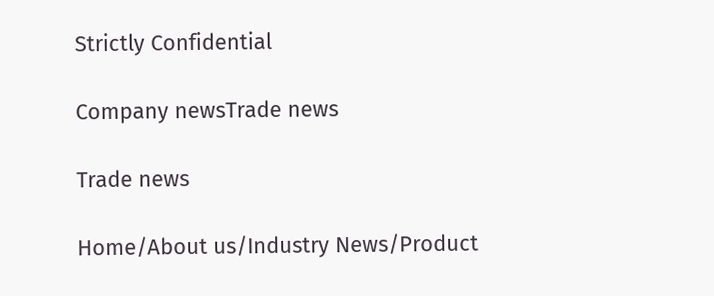Strictly Confidential

Company newsTrade news

Trade news

Home/About us/Industry News/Product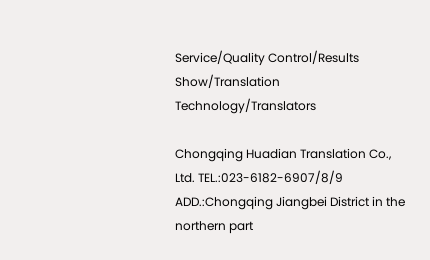Service/Quality Control/Results Show/Translation Technology/Translators

Chongqing Huadian Translation Co., Ltd. TEL.:023-6182-6907/8/9
ADD.:Chongqing Jiangbei District in the northern part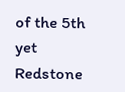of the 5th yet Redstone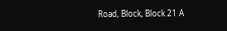Road, Block, Block 21 A